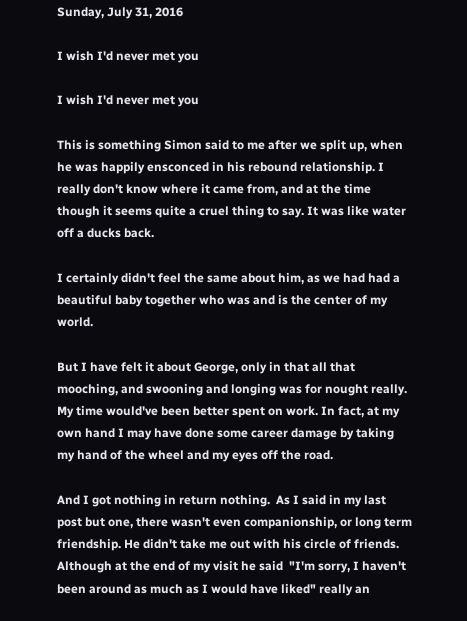Sunday, July 31, 2016

I wish I'd never met you

I wish I'd never met you

This is something Simon said to me after we split up, when he was happily ensconced in his rebound relationship. I really don't know where it came from, and at the time though it seems quite a cruel thing to say. It was like water off a ducks back.

I certainly didn't feel the same about him, as we had had a beautiful baby together who was and is the center of my world.

But I have felt it about George, only in that all that mooching, and swooning and longing was for nought really.  My time would've been better spent on work. In fact, at my own hand I may have done some career damage by taking my hand of the wheel and my eyes off the road.

And I got nothing in return nothing.  As I said in my last post but one, there wasn't even companionship, or long term friendship. He didn't take me out with his circle of friends. Although at the end of my visit he said  "I'm sorry, I haven't been around as much as I would have liked" really an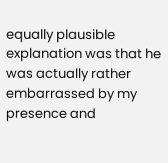equally plausible explanation was that he was actually rather embarrassed by my presence and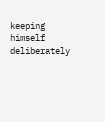keeping himself deliberately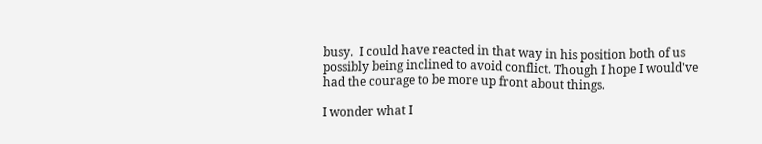busy.  I could have reacted in that way in his position both of us possibly being inclined to avoid conflict. Though I hope I would've had the courage to be more up front about things.

I wonder what I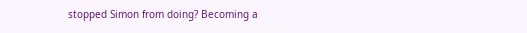stopped Simon from doing? Becoming a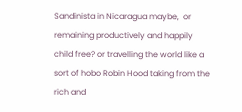Sandinista in Nicaragua maybe,  or remaining productively and happily child free? or travelling the world like a sort of hobo Robin Hood taking from the rich and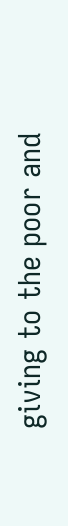giving to the poor and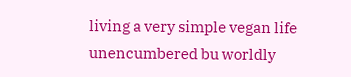living a very simple vegan life unencumbered bu worldly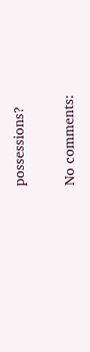possessions?

No comments: